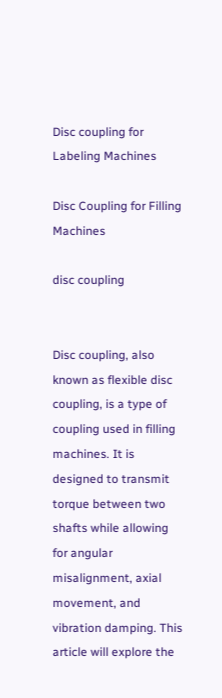Disc coupling for Labeling Machines

Disc Coupling for Filling Machines

disc coupling


Disc coupling, also known as flexible disc coupling, is a type of coupling used in filling machines. It is designed to transmit torque between two shafts while allowing for angular misalignment, axial movement, and vibration damping. This article will explore the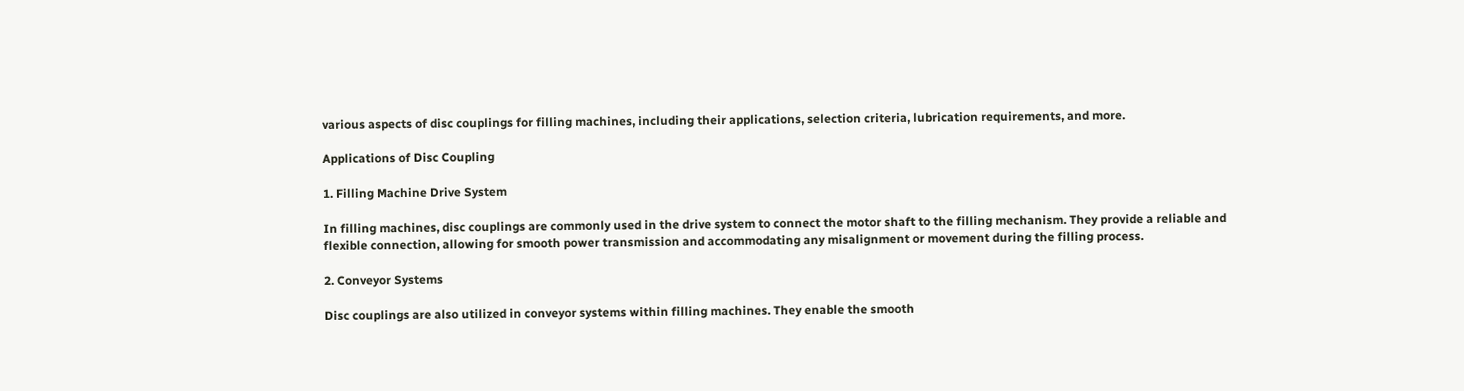various aspects of disc couplings for filling machines, including their applications, selection criteria, lubrication requirements, and more.

Applications of Disc Coupling

1. Filling Machine Drive System

In filling machines, disc couplings are commonly used in the drive system to connect the motor shaft to the filling mechanism. They provide a reliable and flexible connection, allowing for smooth power transmission and accommodating any misalignment or movement during the filling process.

2. Conveyor Systems

Disc couplings are also utilized in conveyor systems within filling machines. They enable the smooth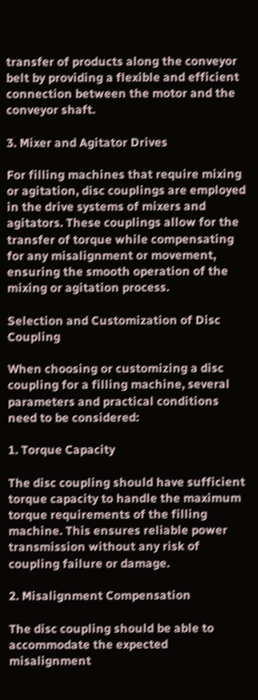transfer of products along the conveyor belt by providing a flexible and efficient connection between the motor and the conveyor shaft.

3. Mixer and Agitator Drives

For filling machines that require mixing or agitation, disc couplings are employed in the drive systems of mixers and agitators. These couplings allow for the transfer of torque while compensating for any misalignment or movement, ensuring the smooth operation of the mixing or agitation process.

Selection and Customization of Disc Coupling

When choosing or customizing a disc coupling for a filling machine, several parameters and practical conditions need to be considered:

1. Torque Capacity

The disc coupling should have sufficient torque capacity to handle the maximum torque requirements of the filling machine. This ensures reliable power transmission without any risk of coupling failure or damage.

2. Misalignment Compensation

The disc coupling should be able to accommodate the expected misalignment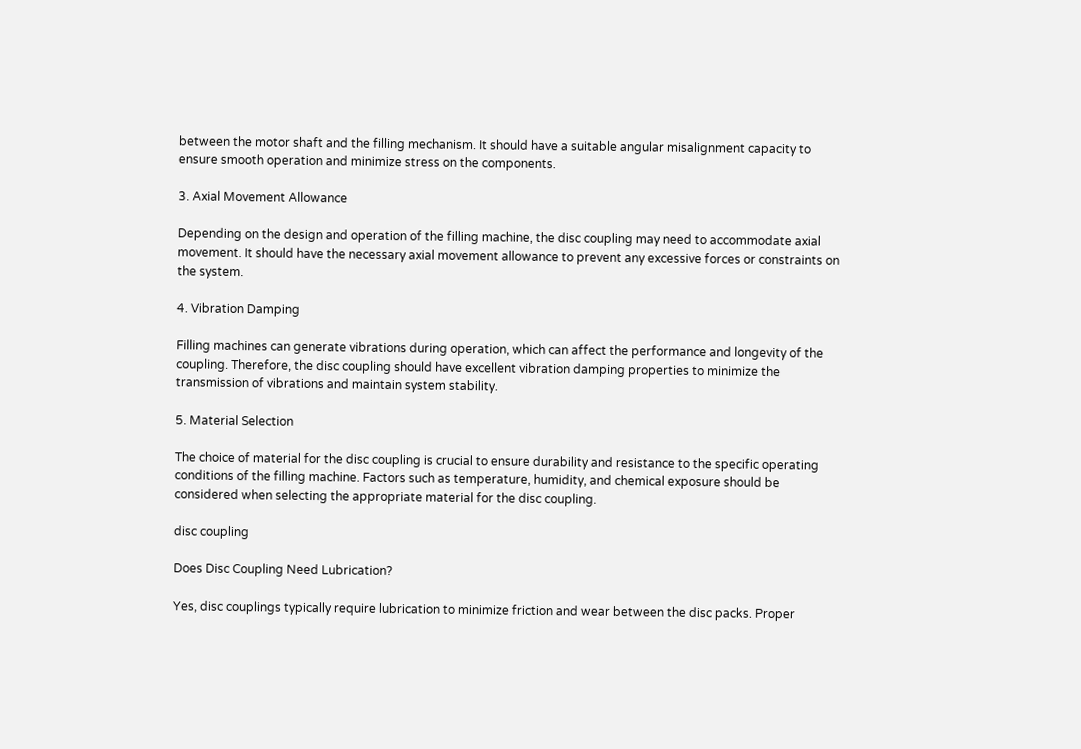between the motor shaft and the filling mechanism. It should have a suitable angular misalignment capacity to ensure smooth operation and minimize stress on the components.

3. Axial Movement Allowance

Depending on the design and operation of the filling machine, the disc coupling may need to accommodate axial movement. It should have the necessary axial movement allowance to prevent any excessive forces or constraints on the system.

4. Vibration Damping

Filling machines can generate vibrations during operation, which can affect the performance and longevity of the coupling. Therefore, the disc coupling should have excellent vibration damping properties to minimize the transmission of vibrations and maintain system stability.

5. Material Selection

The choice of material for the disc coupling is crucial to ensure durability and resistance to the specific operating conditions of the filling machine. Factors such as temperature, humidity, and chemical exposure should be considered when selecting the appropriate material for the disc coupling.

disc coupling

Does Disc Coupling Need Lubrication?

Yes, disc couplings typically require lubrication to minimize friction and wear between the disc packs. Proper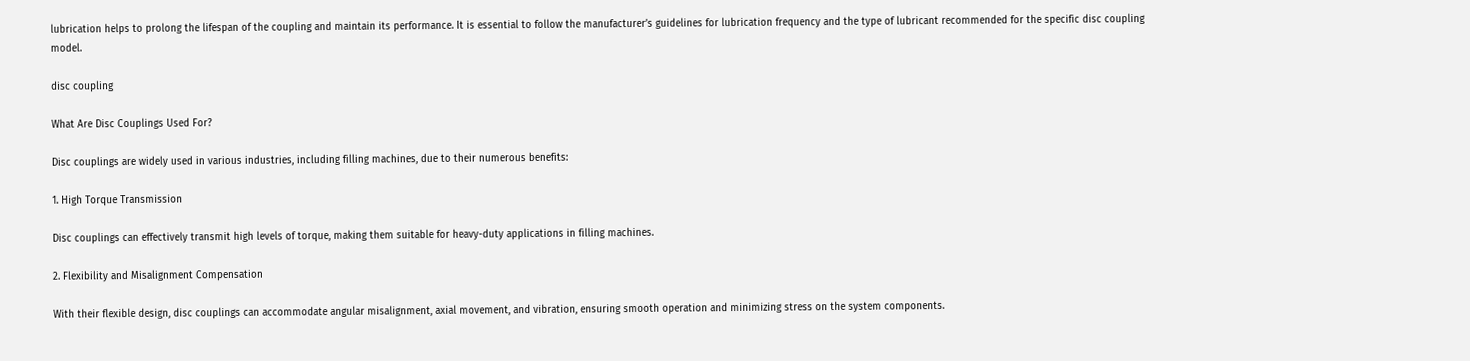lubrication helps to prolong the lifespan of the coupling and maintain its performance. It is essential to follow the manufacturer’s guidelines for lubrication frequency and the type of lubricant recommended for the specific disc coupling model.

disc coupling

What Are Disc Couplings Used For?

Disc couplings are widely used in various industries, including filling machines, due to their numerous benefits:

1. High Torque Transmission

Disc couplings can effectively transmit high levels of torque, making them suitable for heavy-duty applications in filling machines.

2. Flexibility and Misalignment Compensation

With their flexible design, disc couplings can accommodate angular misalignment, axial movement, and vibration, ensuring smooth operation and minimizing stress on the system components.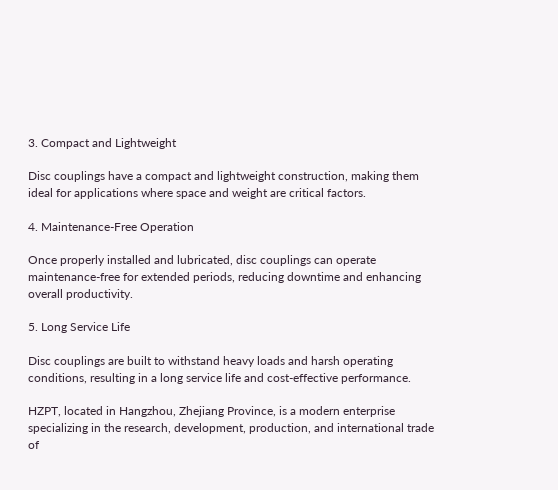3. Compact and Lightweight

Disc couplings have a compact and lightweight construction, making them ideal for applications where space and weight are critical factors.

4. Maintenance-Free Operation

Once properly installed and lubricated, disc couplings can operate maintenance-free for extended periods, reducing downtime and enhancing overall productivity.

5. Long Service Life

Disc couplings are built to withstand heavy loads and harsh operating conditions, resulting in a long service life and cost-effective performance.

HZPT, located in Hangzhou, Zhejiang Province, is a modern enterprise specializing in the research, development, production, and international trade of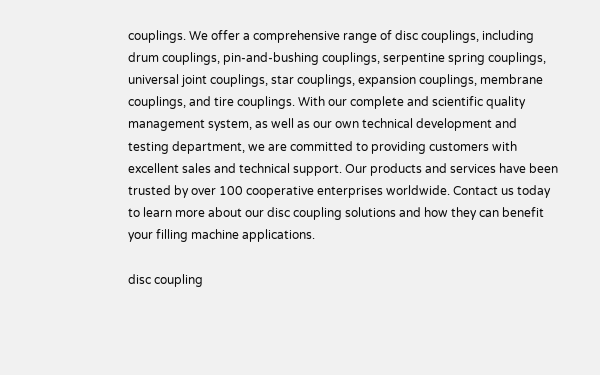couplings. We offer a comprehensive range of disc couplings, including drum couplings, pin-and-bushing couplings, serpentine spring couplings, universal joint couplings, star couplings, expansion couplings, membrane couplings, and tire couplings. With our complete and scientific quality management system, as well as our own technical development and testing department, we are committed to providing customers with excellent sales and technical support. Our products and services have been trusted by over 100 cooperative enterprises worldwide. Contact us today to learn more about our disc coupling solutions and how they can benefit your filling machine applications.

disc coupling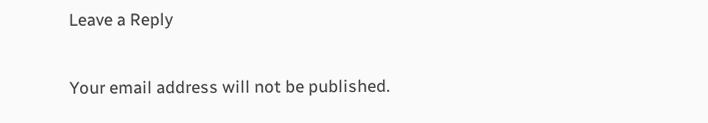Leave a Reply

Your email address will not be published.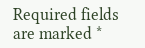Required fields are marked *